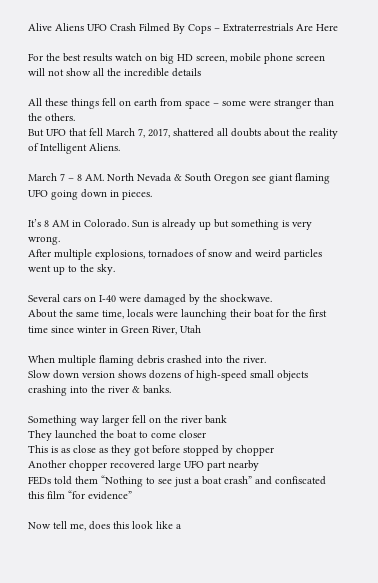Alive Aliens UFO Crash Filmed By Cops – Extraterrestrials Are Here

For the best results watch on big HD screen, mobile phone screen will not show all the incredible details

All these things fell on earth from space – some were stranger than the others.
But UFO that fell March 7, 2017, shattered all doubts about the reality of Intelligent Aliens.

March 7 – 8 AM. North Nevada & South Oregon see giant flaming UFO going down in pieces.

It’s 8 AM in Colorado. Sun is already up but something is very wrong.
After multiple explosions, tornadoes of snow and weird particles went up to the sky.

Several cars on I-40 were damaged by the shockwave.
About the same time, locals were launching their boat for the first time since winter in Green River, Utah

When multiple flaming debris crashed into the river.
Slow down version shows dozens of high-speed small objects crashing into the river & banks.

Something way larger fell on the river bank
They launched the boat to come closer
This is as close as they got before stopped by chopper
Another chopper recovered large UFO part nearby
FEDs told them “Nothing to see just a boat crash” and confiscated this film “for evidence”

Now tell me, does this look like a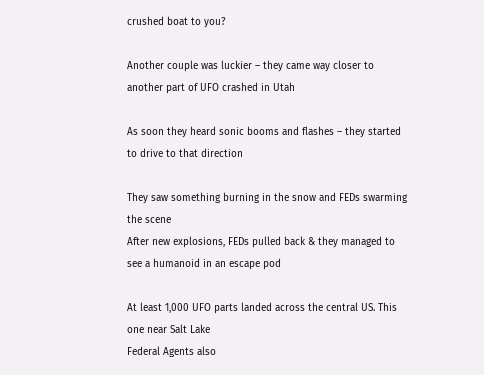crushed boat to you?

Another couple was luckier – they came way closer to another part of UFO crashed in Utah

As soon they heard sonic booms and flashes – they started to drive to that direction

They saw something burning in the snow and FEDs swarming the scene
After new explosions, FEDs pulled back & they managed to see a humanoid in an escape pod

At least 1,000 UFO parts landed across the central US. This one near Salt Lake
Federal Agents also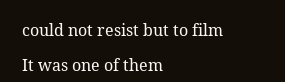could not resist but to film

It was one of them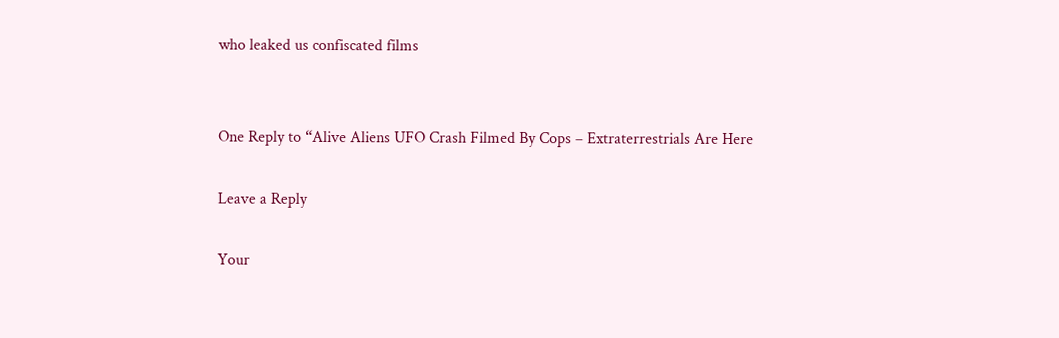who leaked us confiscated films


One Reply to “Alive Aliens UFO Crash Filmed By Cops – Extraterrestrials Are Here

Leave a Reply

Your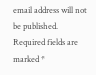email address will not be published. Required fields are marked *